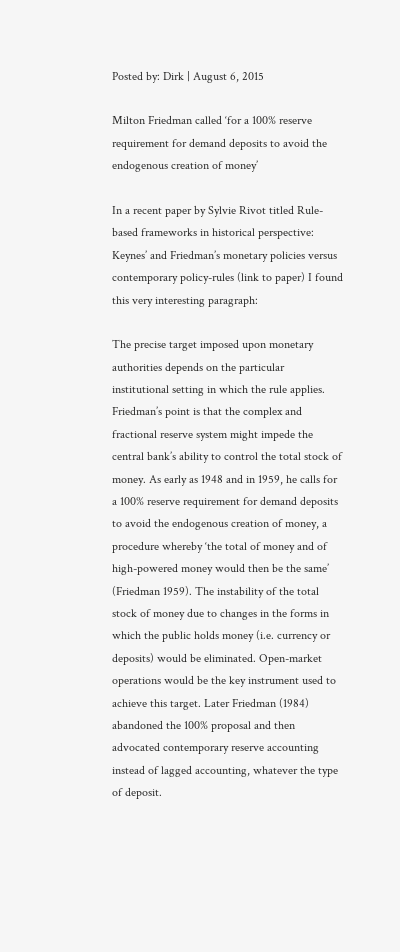Posted by: Dirk | August 6, 2015

Milton Friedman called ‘for a 100% reserve requirement for demand deposits to avoid the endogenous creation of money’

In a recent paper by Sylvie Rivot titled Rule-based frameworks in historical perspective: Keynes’ and Friedman’s monetary policies versus contemporary policy-rules (link to paper) I found this very interesting paragraph:

The precise target imposed upon monetary authorities depends on the particular institutional setting in which the rule applies. Friedman’s point is that the complex and fractional reserve system might impede the central bank’s ability to control the total stock of money. As early as 1948 and in 1959, he calls for a 100% reserve requirement for demand deposits to avoid the endogenous creation of money, a procedure whereby ‘the total of money and of high-powered money would then be the same’ (Friedman 1959). The instability of the total stock of money due to changes in the forms in which the public holds money (i.e. currency or deposits) would be eliminated. Open-market operations would be the key instrument used to achieve this target. Later Friedman (1984) abandoned the 100% proposal and then advocated contemporary reserve accounting instead of lagged accounting, whatever the type of deposit.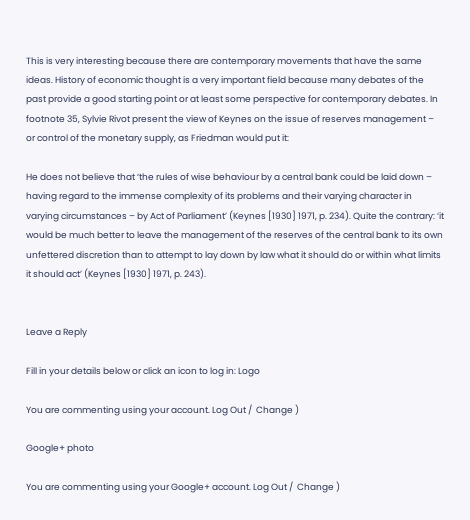This is very interesting because there are contemporary movements that have the same ideas. History of economic thought is a very important field because many debates of the past provide a good starting point or at least some perspective for contemporary debates. In footnote 35, Sylvie Rivot present the view of Keynes on the issue of reserves management – or control of the monetary supply, as Friedman would put it:

He does not believe that ‘the rules of wise behaviour by a central bank could be laid down – having regard to the immense complexity of its problems and their varying character in varying circumstances – by Act of Parliament’ (Keynes [1930] 1971, p. 234). Quite the contrary: ‘it would be much better to leave the management of the reserves of the central bank to its own unfettered discretion than to attempt to lay down by law what it should do or within what limits it should act’ (Keynes [1930] 1971, p. 243).


Leave a Reply

Fill in your details below or click an icon to log in: Logo

You are commenting using your account. Log Out /  Change )

Google+ photo

You are commenting using your Google+ account. Log Out /  Change )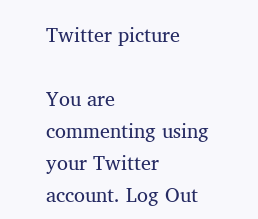Twitter picture

You are commenting using your Twitter account. Log Out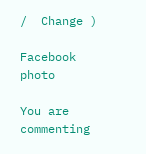/  Change )

Facebook photo

You are commenting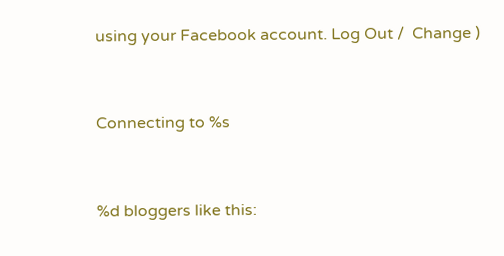using your Facebook account. Log Out /  Change )


Connecting to %s


%d bloggers like this: